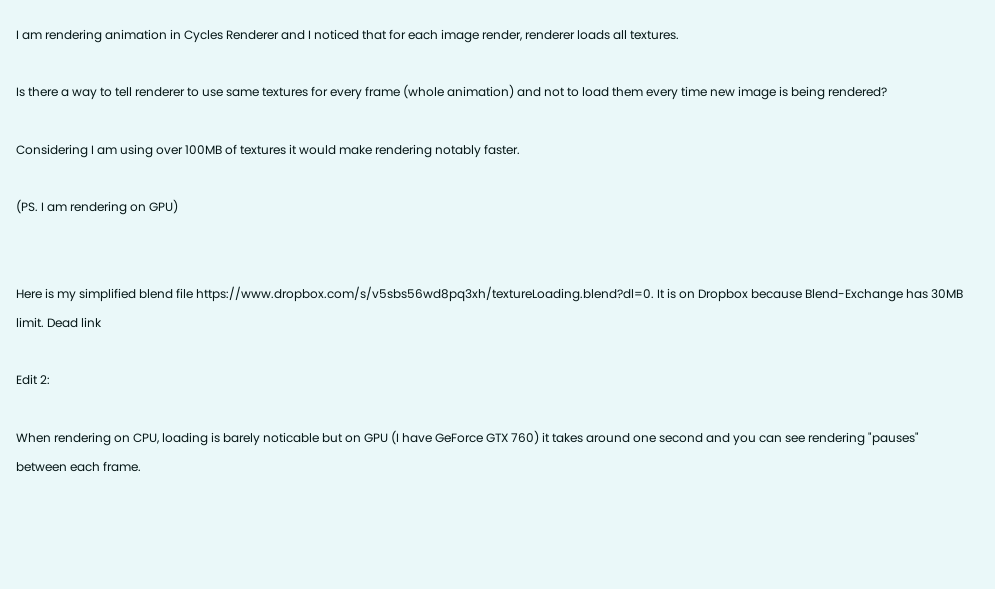I am rendering animation in Cycles Renderer and I noticed that for each image render, renderer loads all textures.

Is there a way to tell renderer to use same textures for every frame (whole animation) and not to load them every time new image is being rendered?

Considering I am using over 100MB of textures it would make rendering notably faster.

(PS. I am rendering on GPU)


Here is my simplified blend file https://www.dropbox.com/s/v5sbs56wd8pq3xh/textureLoading.blend?dl=0. It is on Dropbox because Blend-Exchange has 30MB limit. Dead link

Edit 2:

When rendering on CPU, loading is barely noticable but on GPU (I have GeForce GTX 760) it takes around one second and you can see rendering "pauses" between each frame.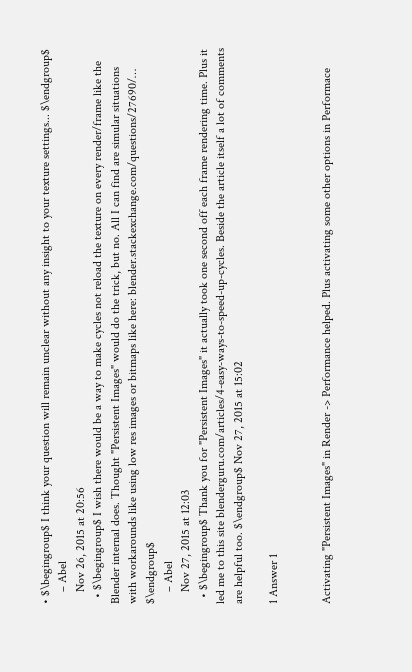• $\begingroup$ I think your question will remain unclear without any insight to your texture settings... $\endgroup$
    – Abel
    Nov 26, 2015 at 20:56
  • $\begingroup$ I wish there would be a way to make cycles not reload the texture on every render/frame like the Blender internal does. Thought "Persistent Images" would do the trick, but no. All I can find are simular situations with workarounds like using low res images or bitmaps like here: blender.stackexchange.com/questions/27690/… $\endgroup$
    – Abel
    Nov 27, 2015 at 12:03
  • $\begingroup$ Thank you for "Persistent Images" it actually took one second off each frame rendering time. Plus it led me to this site blenderguru.com/articles/4-easy-ways-to-speed-up-cycles. Beside the article itself a lot of comments are helpful too. $\endgroup$ Nov 27, 2015 at 15:02

1 Answer 1


Activating "Persistent Images" in Render -> Performance helped. Plus activating some other options in Performace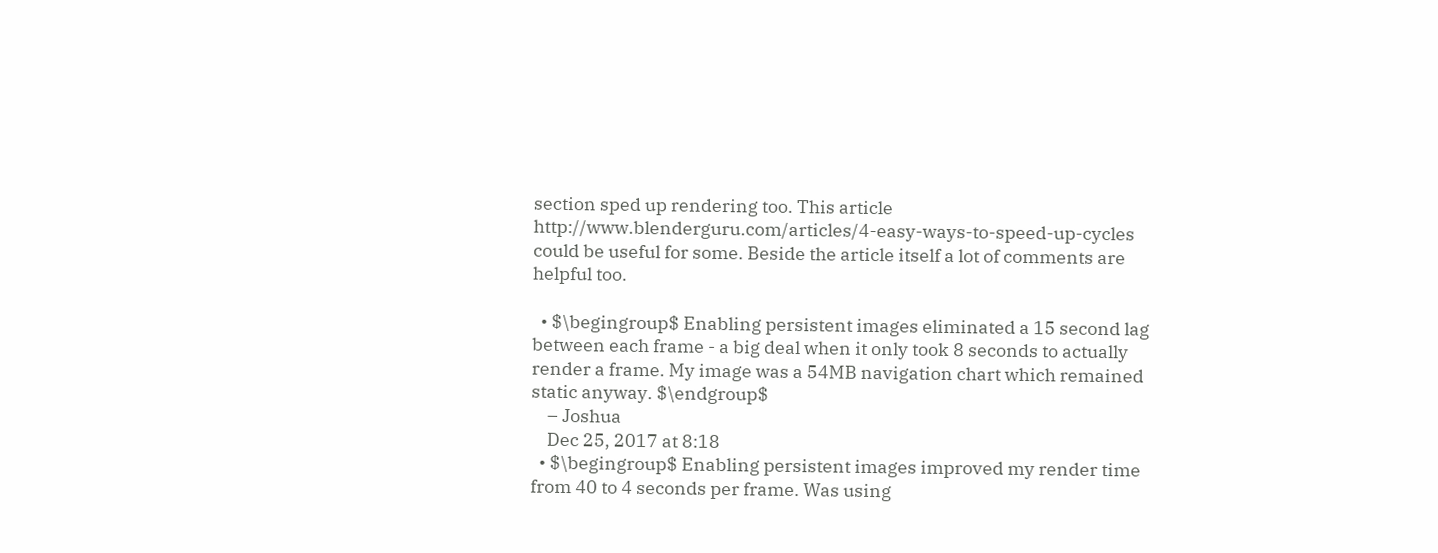section sped up rendering too. This article http://www.blenderguru.com/articles/4-easy-ways-to-speed-up-cycles could be useful for some. Beside the article itself a lot of comments are helpful too.

  • $\begingroup$ Enabling persistent images eliminated a 15 second lag between each frame - a big deal when it only took 8 seconds to actually render a frame. My image was a 54MB navigation chart which remained static anyway. $\endgroup$
    – Joshua
    Dec 25, 2017 at 8:18
  • $\begingroup$ Enabling persistent images improved my render time from 40 to 4 seconds per frame. Was using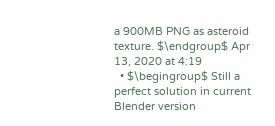a 900MB PNG as asteroid texture. $\endgroup$ Apr 13, 2020 at 4:19
  • $\begingroup$ Still a perfect solution in current Blender version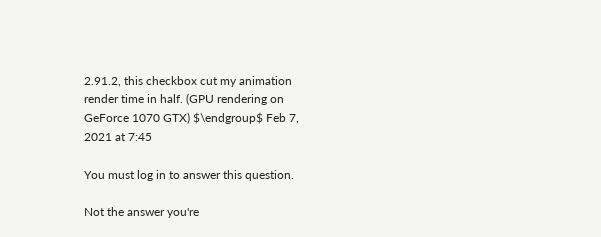2.91.2, this checkbox cut my animation render time in half. (GPU rendering on GeForce 1070 GTX) $\endgroup$ Feb 7, 2021 at 7:45

You must log in to answer this question.

Not the answer you're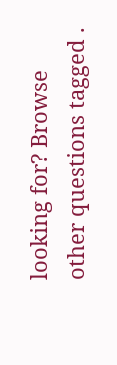looking for? Browse other questions tagged .